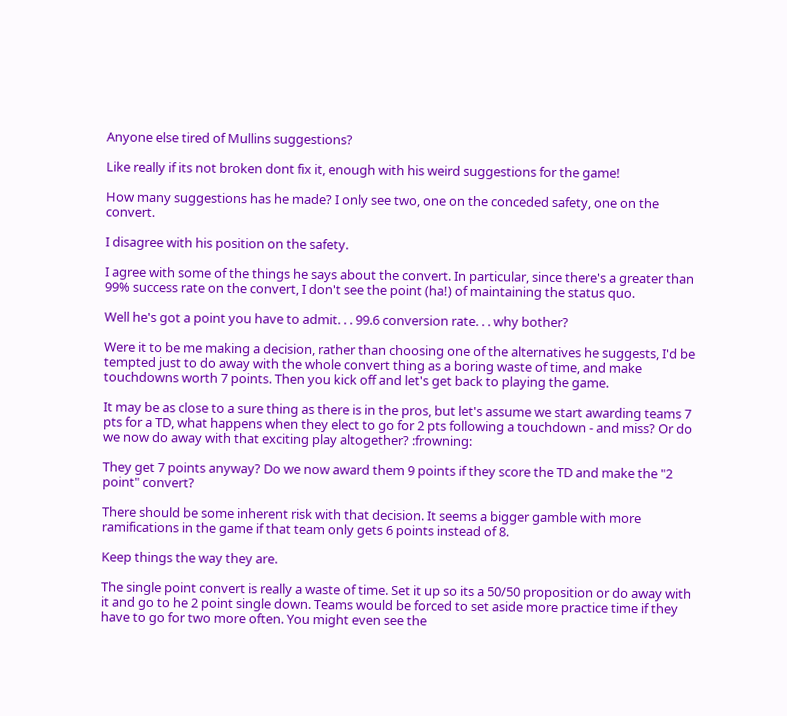Anyone else tired of Mullins suggestions?

Like really if its not broken dont fix it, enough with his weird suggestions for the game!

How many suggestions has he made? I only see two, one on the conceded safety, one on the convert.

I disagree with his position on the safety.

I agree with some of the things he says about the convert. In particular, since there's a greater than 99% success rate on the convert, I don't see the point (ha!) of maintaining the status quo.

Well he's got a point you have to admit. . . 99.6 conversion rate. . . why bother?

Were it to be me making a decision, rather than choosing one of the alternatives he suggests, I'd be tempted just to do away with the whole convert thing as a boring waste of time, and make touchdowns worth 7 points. Then you kick off and let's get back to playing the game.

It may be as close to a sure thing as there is in the pros, but let's assume we start awarding teams 7 pts for a TD, what happens when they elect to go for 2 pts following a touchdown - and miss? Or do we now do away with that exciting play altogether? :frowning:

They get 7 points anyway? Do we now award them 9 points if they score the TD and make the "2 point" convert?

There should be some inherent risk with that decision. It seems a bigger gamble with more ramifications in the game if that team only gets 6 points instead of 8.

Keep things the way they are.

The single point convert is really a waste of time. Set it up so its a 50/50 proposition or do away with it and go to he 2 point single down. Teams would be forced to set aside more practice time if they have to go for two more often. You might even see the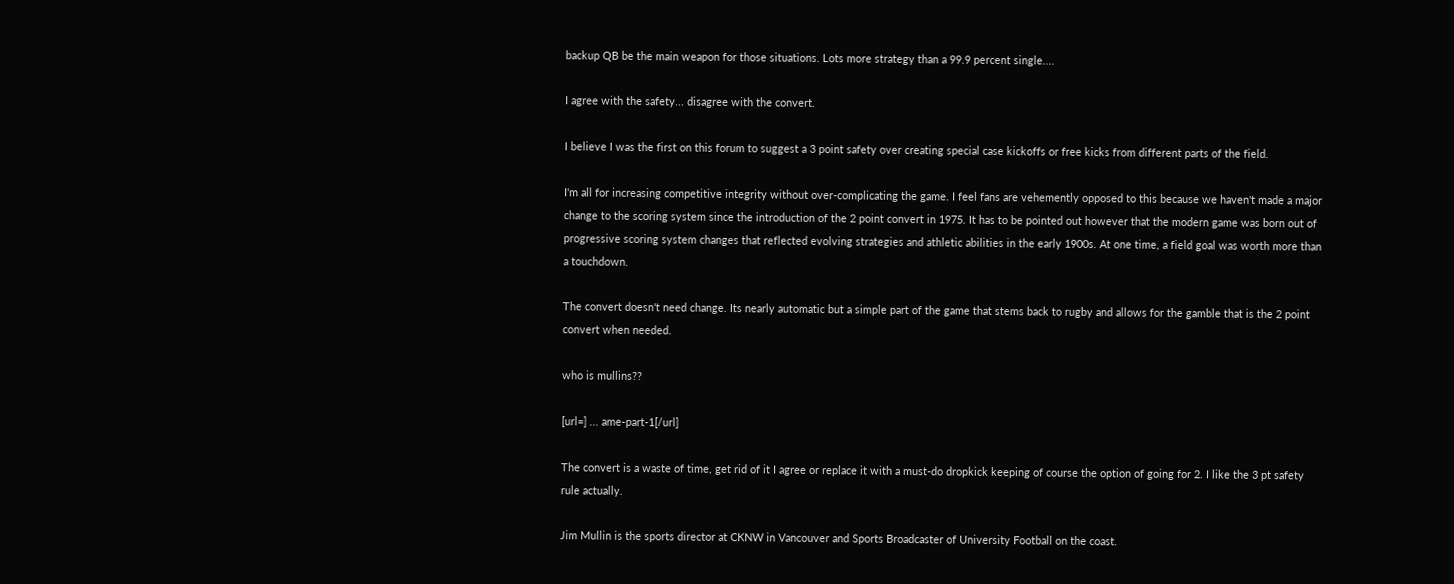backup QB be the main weapon for those situations. Lots more strategy than a 99.9 percent single....

I agree with the safety... disagree with the convert.

I believe I was the first on this forum to suggest a 3 point safety over creating special case kickoffs or free kicks from different parts of the field.

I'm all for increasing competitive integrity without over-complicating the game. I feel fans are vehemently opposed to this because we haven't made a major change to the scoring system since the introduction of the 2 point convert in 1975. It has to be pointed out however that the modern game was born out of progressive scoring system changes that reflected evolving strategies and athletic abilities in the early 1900s. At one time, a field goal was worth more than a touchdown.

The convert doesn't need change. Its nearly automatic but a simple part of the game that stems back to rugby and allows for the gamble that is the 2 point convert when needed.

who is mullins??

[url=] ... ame-part-1[/url]

The convert is a waste of time, get rid of it I agree or replace it with a must-do dropkick keeping of course the option of going for 2. I like the 3 pt safety rule actually.

Jim Mullin is the sports director at CKNW in Vancouver and Sports Broadcaster of University Football on the coast.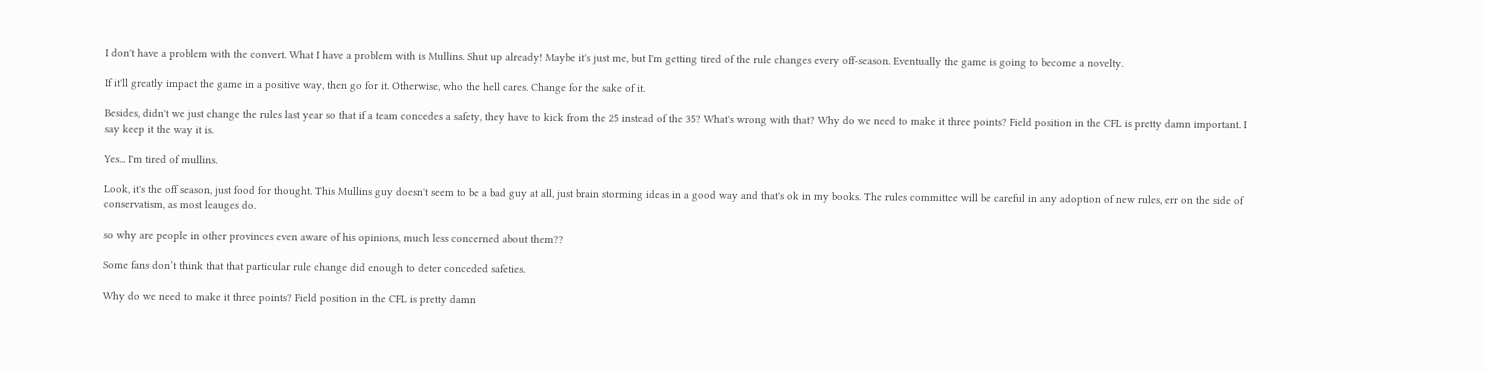I don't have a problem with the convert. What I have a problem with is Mullins. Shut up already! Maybe it's just me, but I'm getting tired of the rule changes every off-season. Eventually the game is going to become a novelty.

If it'll greatly impact the game in a positive way, then go for it. Otherwise, who the hell cares. Change for the sake of it.

Besides, didn't we just change the rules last year so that if a team concedes a safety, they have to kick from the 25 instead of the 35? What's wrong with that? Why do we need to make it three points? Field position in the CFL is pretty damn important. I say keep it the way it is.

Yes... I'm tired of mullins.

Look, it's the off season, just food for thought. This Mullins guy doesn't seem to be a bad guy at all, just brain storming ideas in a good way and that's ok in my books. The rules committee will be careful in any adoption of new rules, err on the side of conservatism, as most leauges do.

so why are people in other provinces even aware of his opinions, much less concerned about them??

Some fans don’t think that that particular rule change did enough to deter conceded safeties.

Why do we need to make it three points? Field position in the CFL is pretty damn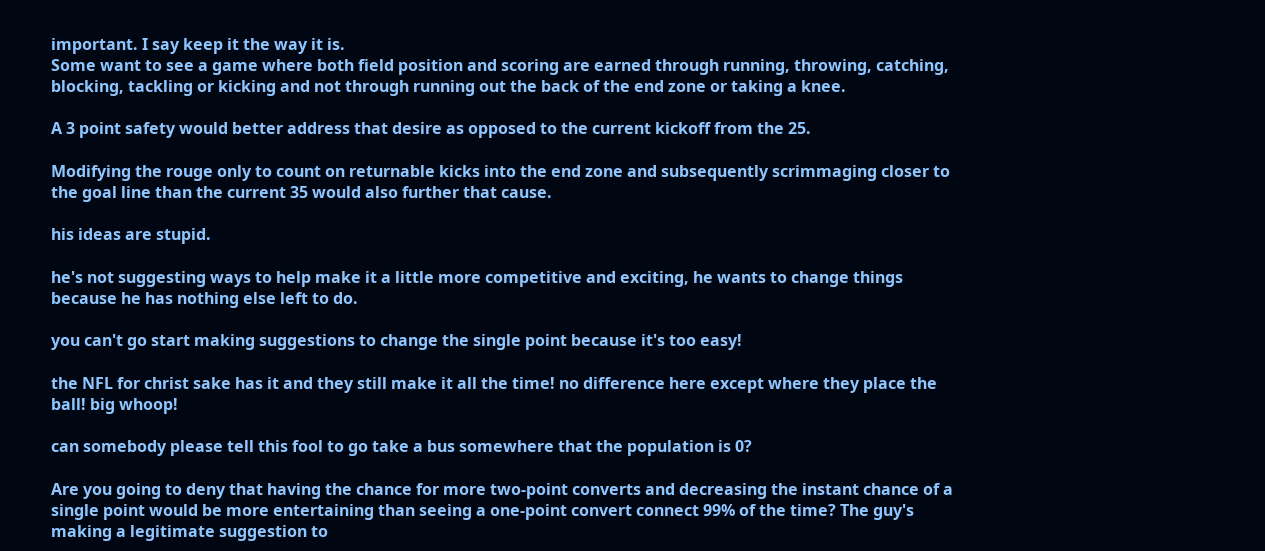important. I say keep it the way it is.
Some want to see a game where both field position and scoring are earned through running, throwing, catching, blocking, tackling or kicking and not through running out the back of the end zone or taking a knee.

A 3 point safety would better address that desire as opposed to the current kickoff from the 25.

Modifying the rouge only to count on returnable kicks into the end zone and subsequently scrimmaging closer to the goal line than the current 35 would also further that cause.

his ideas are stupid.

he's not suggesting ways to help make it a little more competitive and exciting, he wants to change things because he has nothing else left to do.

you can't go start making suggestions to change the single point because it's too easy!

the NFL for christ sake has it and they still make it all the time! no difference here except where they place the ball! big whoop!

can somebody please tell this fool to go take a bus somewhere that the population is 0?

Are you going to deny that having the chance for more two-point converts and decreasing the instant chance of a single point would be more entertaining than seeing a one-point convert connect 99% of the time? The guy's making a legitimate suggestion to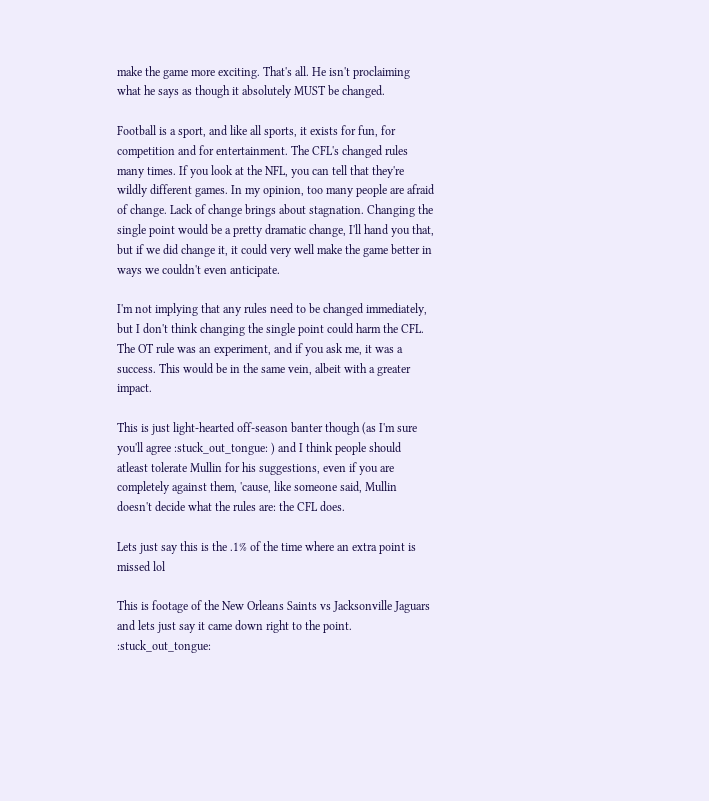make the game more exciting. That's all. He isn't proclaiming what he says as though it absolutely MUST be changed.

Football is a sport, and like all sports, it exists for fun, for competition and for entertainment. The CFL's changed rules many times. If you look at the NFL, you can tell that they're wildly different games. In my opinion, too many people are afraid of change. Lack of change brings about stagnation. Changing the single point would be a pretty dramatic change, I'll hand you that, but if we did change it, it could very well make the game better in ways we couldn't even anticipate.

I'm not implying that any rules need to be changed immediately, but I don't think changing the single point could harm the CFL. The OT rule was an experiment, and if you ask me, it was a success. This would be in the same vein, albeit with a greater impact.

This is just light-hearted off-season banter though (as I'm sure you'll agree :stuck_out_tongue: ) and I think people should atleast tolerate Mullin for his suggestions, even if you are completely against them, 'cause, like someone said, Mullin doesn't decide what the rules are: the CFL does.

Lets just say this is the .1% of the time where an extra point is missed lol

This is footage of the New Orleans Saints vs Jacksonville Jaguars and lets just say it came down right to the point. :stuck_out_tongue: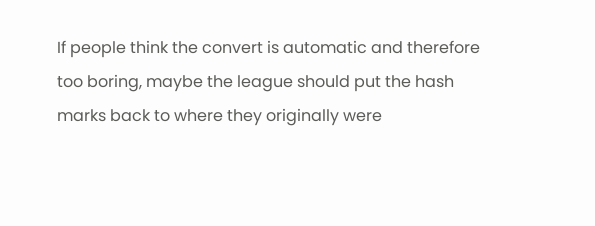If people think the convert is automatic and therefore too boring, maybe the league should put the hash marks back to where they originally were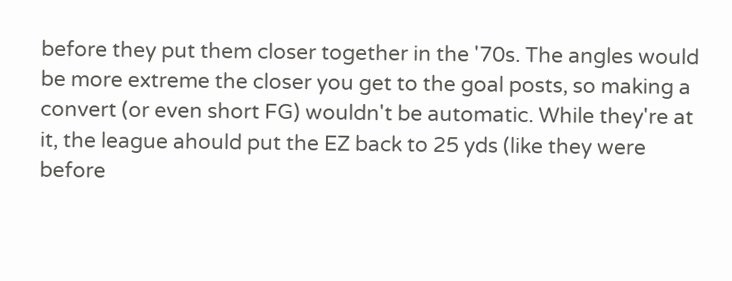before they put them closer together in the '70s. The angles would be more extreme the closer you get to the goal posts, so making a convert (or even short FG) wouldn't be automatic. While they're at it, the league ahould put the EZ back to 25 yds (like they were before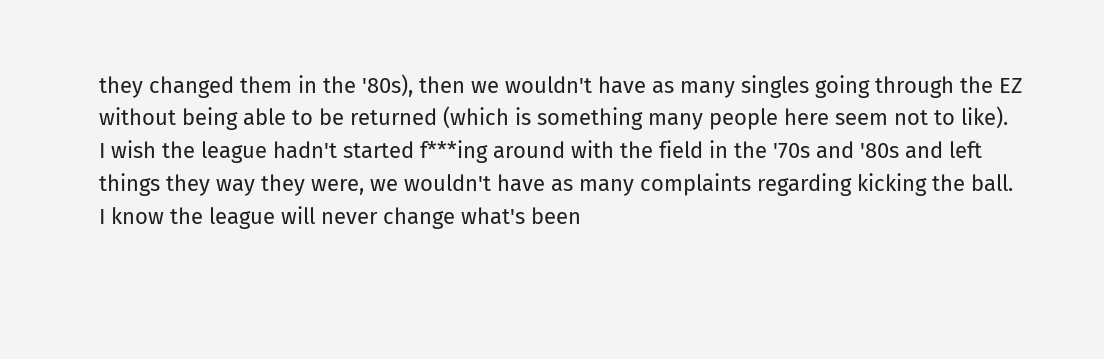they changed them in the '80s), then we wouldn't have as many singles going through the EZ without being able to be returned (which is something many people here seem not to like).
I wish the league hadn't started f***ing around with the field in the '70s and '80s and left things they way they were, we wouldn't have as many complaints regarding kicking the ball.
I know the league will never change what's been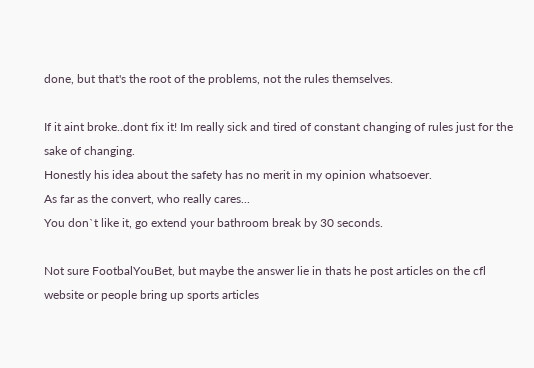done, but that's the root of the problems, not the rules themselves.

If it aint broke..dont fix it! Im really sick and tired of constant changing of rules just for the sake of changing.
Honestly his idea about the safety has no merit in my opinion whatsoever.
As far as the convert, who really cares...
You don`t like it, go extend your bathroom break by 30 seconds.

Not sure FootbalYouBet, but maybe the answer lie in thats he post articles on the cfl website or people bring up sports articles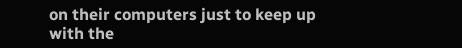on their computers just to keep up with the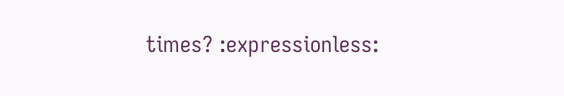times? :expressionless: